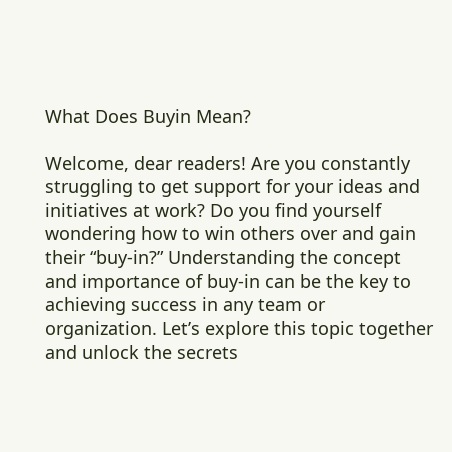What Does Buyin Mean?

Welcome, dear readers! Are you constantly struggling to get support for your ideas and initiatives at work? Do you find yourself wondering how to win others over and gain their “buy-in?” Understanding the concept and importance of buy-in can be the key to achieving success in any team or organization. Let’s explore this topic together and unlock the secrets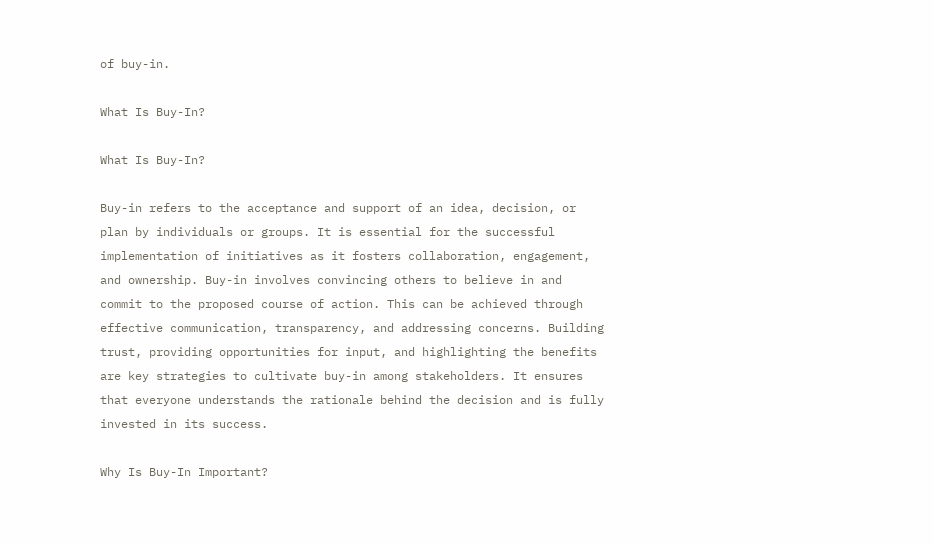of buy-in.

What Is Buy-In?

What Is Buy-In?

Buy-in refers to the acceptance and support of an idea, decision, or plan by individuals or groups. It is essential for the successful implementation of initiatives as it fosters collaboration, engagement, and ownership. Buy-in involves convincing others to believe in and commit to the proposed course of action. This can be achieved through effective communication, transparency, and addressing concerns. Building trust, providing opportunities for input, and highlighting the benefits are key strategies to cultivate buy-in among stakeholders. It ensures that everyone understands the rationale behind the decision and is fully invested in its success.

Why Is Buy-In Important?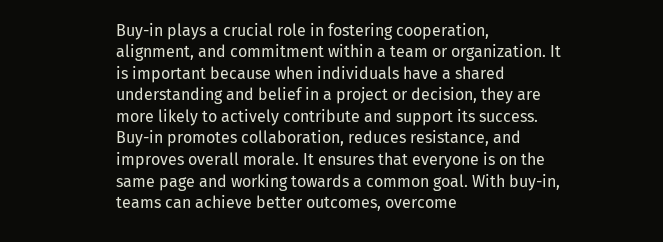Buy-in plays a crucial role in fostering cooperation, alignment, and commitment within a team or organization. It is important because when individuals have a shared understanding and belief in a project or decision, they are more likely to actively contribute and support its success. Buy-in promotes collaboration, reduces resistance, and improves overall morale. It ensures that everyone is on the same page and working towards a common goal. With buy-in, teams can achieve better outcomes, overcome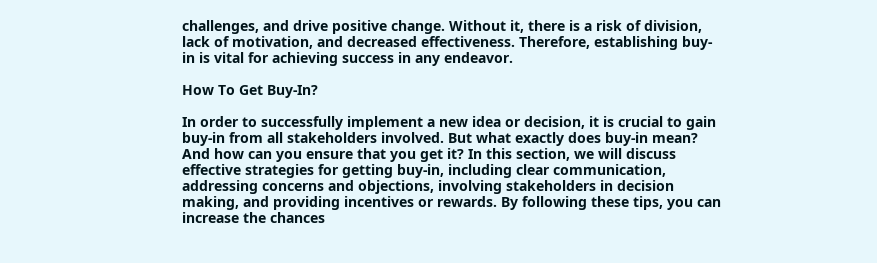challenges, and drive positive change. Without it, there is a risk of division, lack of motivation, and decreased effectiveness. Therefore, establishing buy-in is vital for achieving success in any endeavor.

How To Get Buy-In?

In order to successfully implement a new idea or decision, it is crucial to gain buy-in from all stakeholders involved. But what exactly does buy-in mean? And how can you ensure that you get it? In this section, we will discuss effective strategies for getting buy-in, including clear communication, addressing concerns and objections, involving stakeholders in decision making, and providing incentives or rewards. By following these tips, you can increase the chances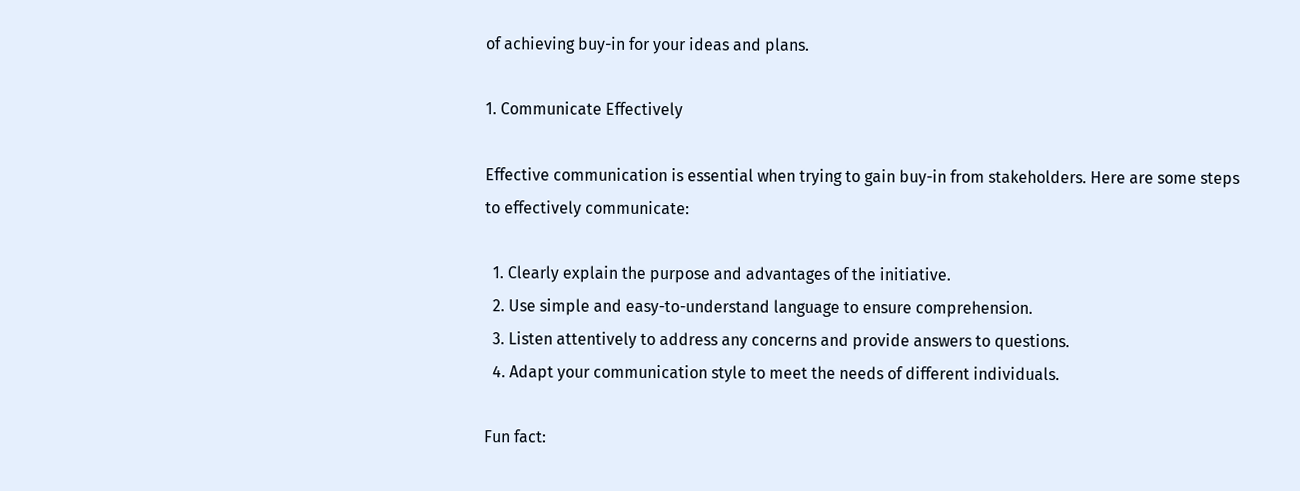of achieving buy-in for your ideas and plans.

1. Communicate Effectively

Effective communication is essential when trying to gain buy-in from stakeholders. Here are some steps to effectively communicate:

  1. Clearly explain the purpose and advantages of the initiative.
  2. Use simple and easy-to-understand language to ensure comprehension.
  3. Listen attentively to address any concerns and provide answers to questions.
  4. Adapt your communication style to meet the needs of different individuals.

Fun fact: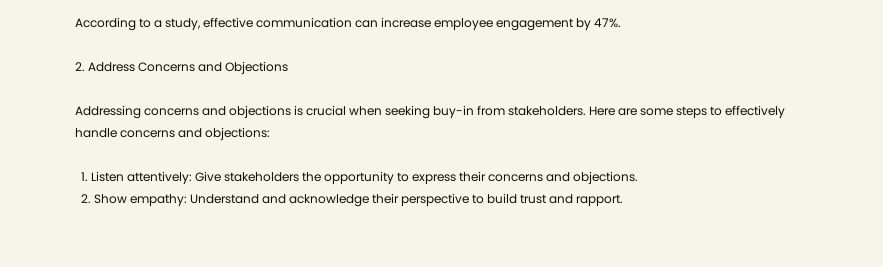According to a study, effective communication can increase employee engagement by 47%.

2. Address Concerns and Objections

Addressing concerns and objections is crucial when seeking buy-in from stakeholders. Here are some steps to effectively handle concerns and objections:

  1. Listen attentively: Give stakeholders the opportunity to express their concerns and objections.
  2. Show empathy: Understand and acknowledge their perspective to build trust and rapport.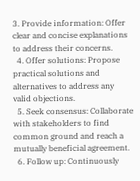3. Provide information: Offer clear and concise explanations to address their concerns.
  4. Offer solutions: Propose practical solutions and alternatives to address any valid objections.
  5. Seek consensus: Collaborate with stakeholders to find common ground and reach a mutually beneficial agreement.
  6. Follow up: Continuously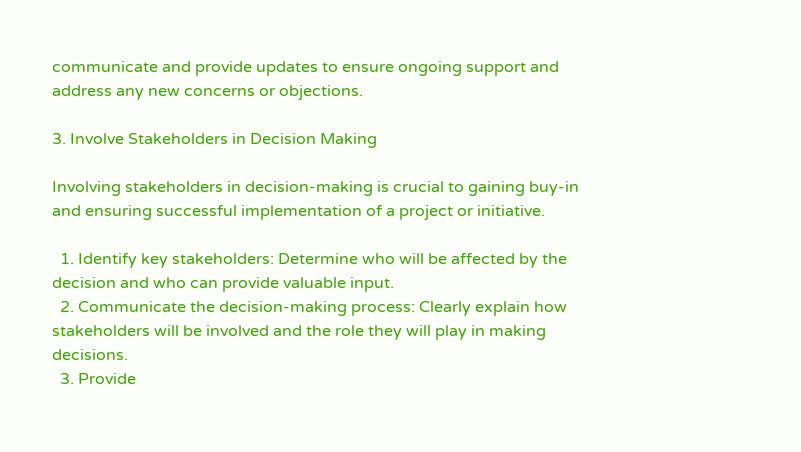communicate and provide updates to ensure ongoing support and address any new concerns or objections.

3. Involve Stakeholders in Decision Making

Involving stakeholders in decision-making is crucial to gaining buy-in and ensuring successful implementation of a project or initiative.

  1. Identify key stakeholders: Determine who will be affected by the decision and who can provide valuable input.
  2. Communicate the decision-making process: Clearly explain how stakeholders will be involved and the role they will play in making decisions.
  3. Provide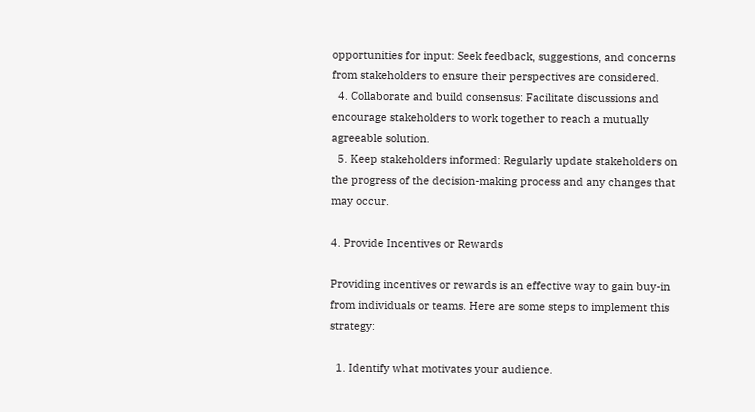opportunities for input: Seek feedback, suggestions, and concerns from stakeholders to ensure their perspectives are considered.
  4. Collaborate and build consensus: Facilitate discussions and encourage stakeholders to work together to reach a mutually agreeable solution.
  5. Keep stakeholders informed: Regularly update stakeholders on the progress of the decision-making process and any changes that may occur.

4. Provide Incentives or Rewards

Providing incentives or rewards is an effective way to gain buy-in from individuals or teams. Here are some steps to implement this strategy:

  1. Identify what motivates your audience.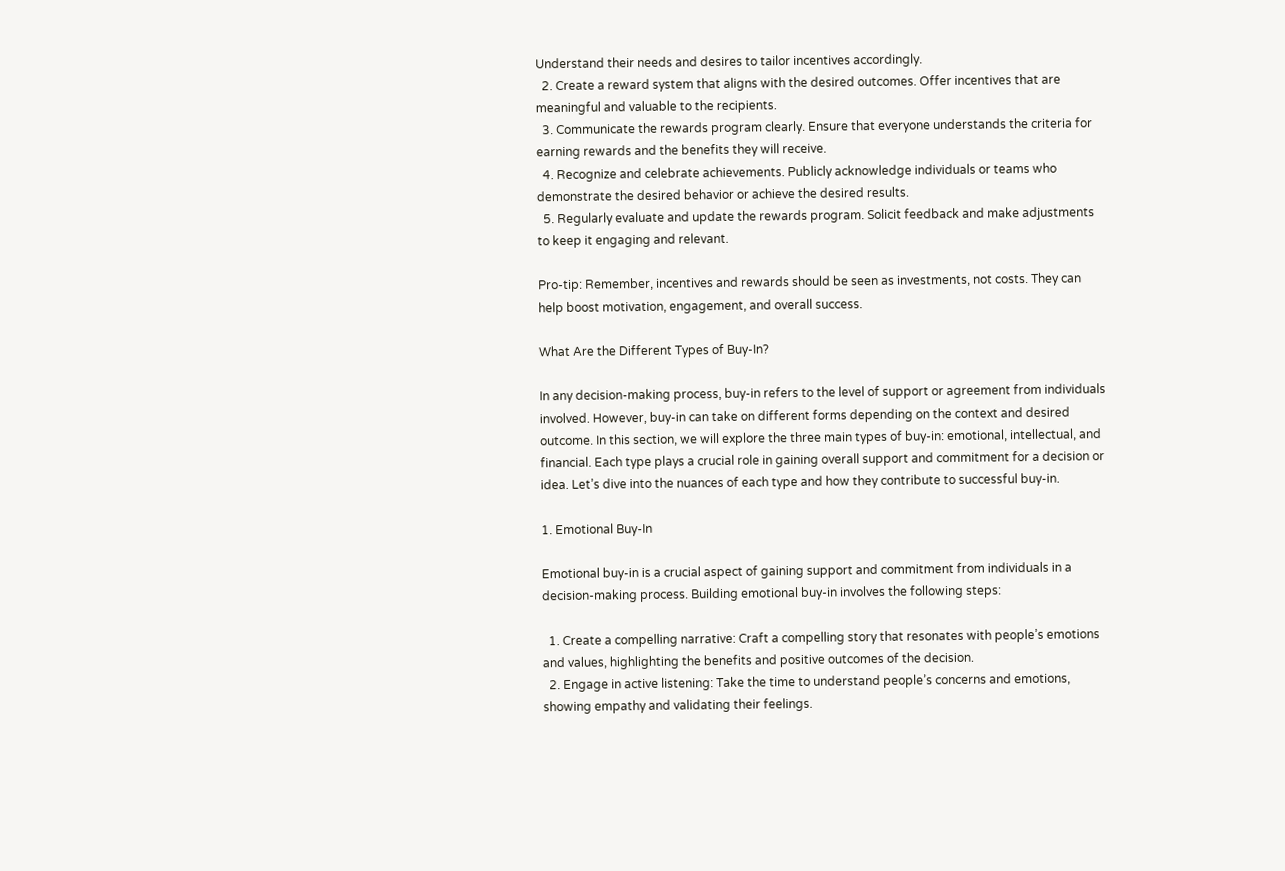Understand their needs and desires to tailor incentives accordingly.
  2. Create a reward system that aligns with the desired outcomes. Offer incentives that are meaningful and valuable to the recipients.
  3. Communicate the rewards program clearly. Ensure that everyone understands the criteria for earning rewards and the benefits they will receive.
  4. Recognize and celebrate achievements. Publicly acknowledge individuals or teams who demonstrate the desired behavior or achieve the desired results.
  5. Regularly evaluate and update the rewards program. Solicit feedback and make adjustments to keep it engaging and relevant.

Pro-tip: Remember, incentives and rewards should be seen as investments, not costs. They can help boost motivation, engagement, and overall success.

What Are the Different Types of Buy-In?

In any decision-making process, buy-in refers to the level of support or agreement from individuals involved. However, buy-in can take on different forms depending on the context and desired outcome. In this section, we will explore the three main types of buy-in: emotional, intellectual, and financial. Each type plays a crucial role in gaining overall support and commitment for a decision or idea. Let’s dive into the nuances of each type and how they contribute to successful buy-in.

1. Emotional Buy-In

Emotional buy-in is a crucial aspect of gaining support and commitment from individuals in a decision-making process. Building emotional buy-in involves the following steps:

  1. Create a compelling narrative: Craft a compelling story that resonates with people’s emotions and values, highlighting the benefits and positive outcomes of the decision.
  2. Engage in active listening: Take the time to understand people’s concerns and emotions, showing empathy and validating their feelings.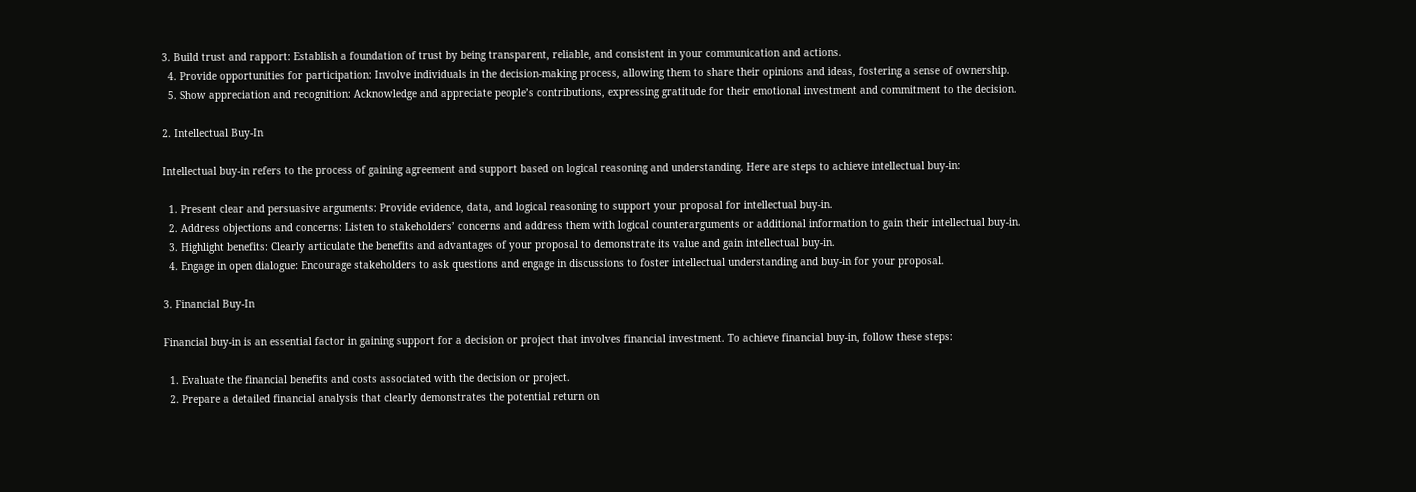3. Build trust and rapport: Establish a foundation of trust by being transparent, reliable, and consistent in your communication and actions.
  4. Provide opportunities for participation: Involve individuals in the decision-making process, allowing them to share their opinions and ideas, fostering a sense of ownership.
  5. Show appreciation and recognition: Acknowledge and appreciate people’s contributions, expressing gratitude for their emotional investment and commitment to the decision.

2. Intellectual Buy-In

Intellectual buy-in refers to the process of gaining agreement and support based on logical reasoning and understanding. Here are steps to achieve intellectual buy-in:

  1. Present clear and persuasive arguments: Provide evidence, data, and logical reasoning to support your proposal for intellectual buy-in.
  2. Address objections and concerns: Listen to stakeholders’ concerns and address them with logical counterarguments or additional information to gain their intellectual buy-in.
  3. Highlight benefits: Clearly articulate the benefits and advantages of your proposal to demonstrate its value and gain intellectual buy-in.
  4. Engage in open dialogue: Encourage stakeholders to ask questions and engage in discussions to foster intellectual understanding and buy-in for your proposal.

3. Financial Buy-In

Financial buy-in is an essential factor in gaining support for a decision or project that involves financial investment. To achieve financial buy-in, follow these steps:

  1. Evaluate the financial benefits and costs associated with the decision or project.
  2. Prepare a detailed financial analysis that clearly demonstrates the potential return on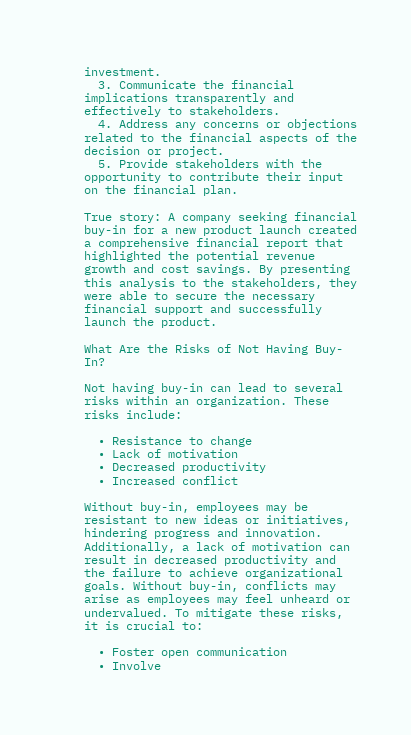investment.
  3. Communicate the financial implications transparently and effectively to stakeholders.
  4. Address any concerns or objections related to the financial aspects of the decision or project.
  5. Provide stakeholders with the opportunity to contribute their input on the financial plan.

True story: A company seeking financial buy-in for a new product launch created a comprehensive financial report that highlighted the potential revenue growth and cost savings. By presenting this analysis to the stakeholders, they were able to secure the necessary financial support and successfully launch the product.

What Are the Risks of Not Having Buy-In?

Not having buy-in can lead to several risks within an organization. These risks include:

  • Resistance to change
  • Lack of motivation
  • Decreased productivity
  • Increased conflict

Without buy-in, employees may be resistant to new ideas or initiatives, hindering progress and innovation. Additionally, a lack of motivation can result in decreased productivity and the failure to achieve organizational goals. Without buy-in, conflicts may arise as employees may feel unheard or undervalued. To mitigate these risks, it is crucial to:

  • Foster open communication
  • Involve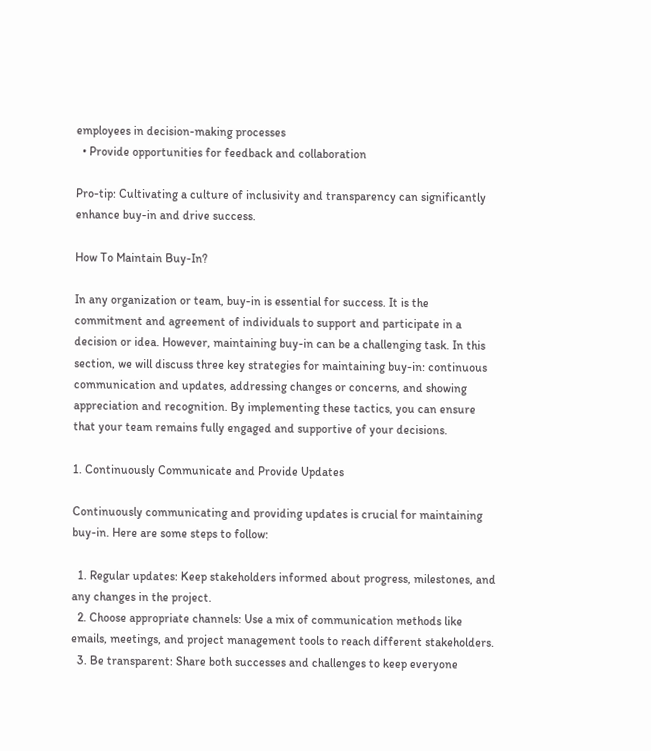employees in decision-making processes
  • Provide opportunities for feedback and collaboration

Pro-tip: Cultivating a culture of inclusivity and transparency can significantly enhance buy-in and drive success.

How To Maintain Buy-In?

In any organization or team, buy-in is essential for success. It is the commitment and agreement of individuals to support and participate in a decision or idea. However, maintaining buy-in can be a challenging task. In this section, we will discuss three key strategies for maintaining buy-in: continuous communication and updates, addressing changes or concerns, and showing appreciation and recognition. By implementing these tactics, you can ensure that your team remains fully engaged and supportive of your decisions.

1. Continuously Communicate and Provide Updates

Continuously communicating and providing updates is crucial for maintaining buy-in. Here are some steps to follow:

  1. Regular updates: Keep stakeholders informed about progress, milestones, and any changes in the project.
  2. Choose appropriate channels: Use a mix of communication methods like emails, meetings, and project management tools to reach different stakeholders.
  3. Be transparent: Share both successes and challenges to keep everyone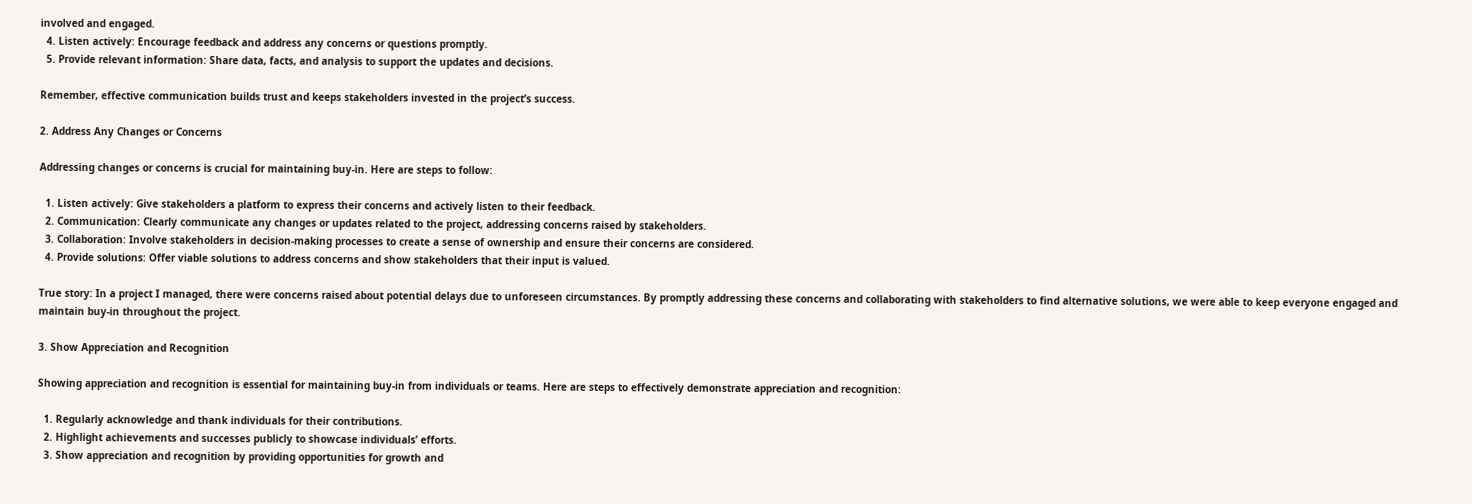involved and engaged.
  4. Listen actively: Encourage feedback and address any concerns or questions promptly.
  5. Provide relevant information: Share data, facts, and analysis to support the updates and decisions.

Remember, effective communication builds trust and keeps stakeholders invested in the project’s success.

2. Address Any Changes or Concerns

Addressing changes or concerns is crucial for maintaining buy-in. Here are steps to follow:

  1. Listen actively: Give stakeholders a platform to express their concerns and actively listen to their feedback.
  2. Communication: Clearly communicate any changes or updates related to the project, addressing concerns raised by stakeholders.
  3. Collaboration: Involve stakeholders in decision-making processes to create a sense of ownership and ensure their concerns are considered.
  4. Provide solutions: Offer viable solutions to address concerns and show stakeholders that their input is valued.

True story: In a project I managed, there were concerns raised about potential delays due to unforeseen circumstances. By promptly addressing these concerns and collaborating with stakeholders to find alternative solutions, we were able to keep everyone engaged and maintain buy-in throughout the project.

3. Show Appreciation and Recognition

Showing appreciation and recognition is essential for maintaining buy-in from individuals or teams. Here are steps to effectively demonstrate appreciation and recognition:

  1. Regularly acknowledge and thank individuals for their contributions.
  2. Highlight achievements and successes publicly to showcase individuals’ efforts.
  3. Show appreciation and recognition by providing opportunities for growth and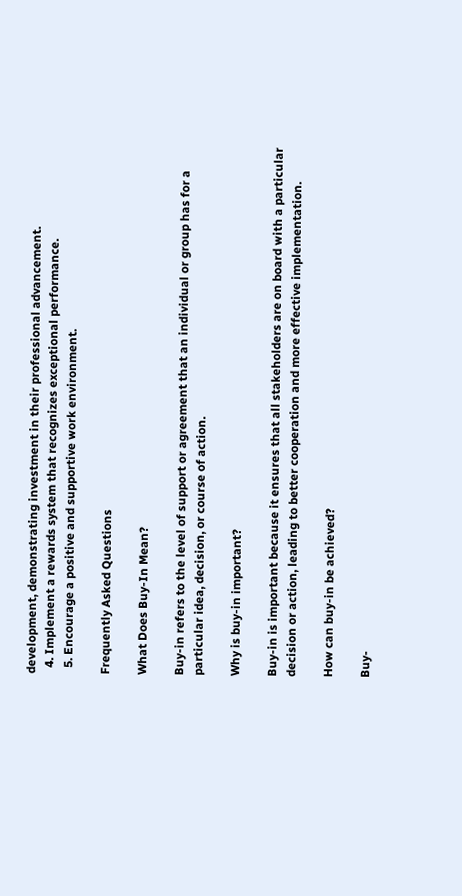development, demonstrating investment in their professional advancement.
  4. Implement a rewards system that recognizes exceptional performance.
  5. Encourage a positive and supportive work environment.

Frequently Asked Questions

What Does Buy-In Mean?

Buy-in refers to the level of support or agreement that an individual or group has for a particular idea, decision, or course of action.

Why is buy-in important?

Buy-in is important because it ensures that all stakeholders are on board with a particular decision or action, leading to better cooperation and more effective implementation.

How can buy-in be achieved?

Buy-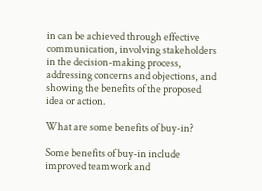in can be achieved through effective communication, involving stakeholders in the decision-making process, addressing concerns and objections, and showing the benefits of the proposed idea or action.

What are some benefits of buy-in?

Some benefits of buy-in include improved teamwork and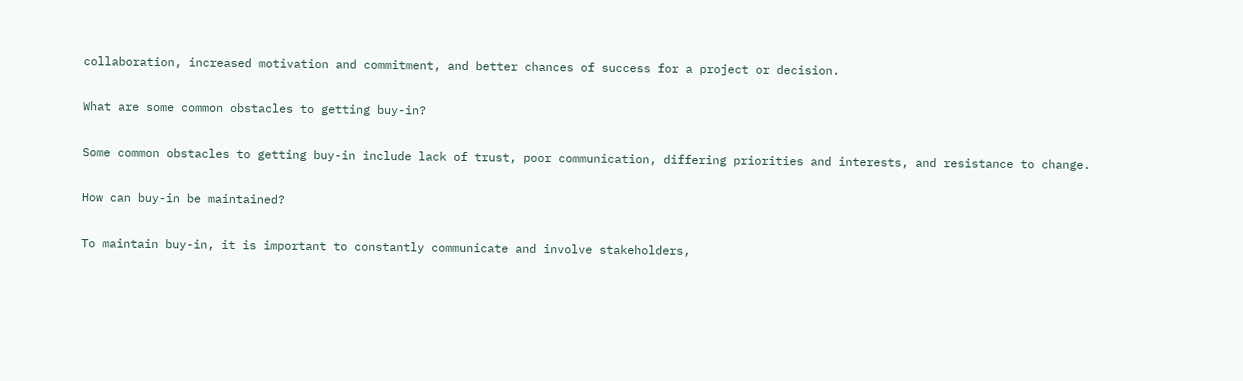collaboration, increased motivation and commitment, and better chances of success for a project or decision.

What are some common obstacles to getting buy-in?

Some common obstacles to getting buy-in include lack of trust, poor communication, differing priorities and interests, and resistance to change.

How can buy-in be maintained?

To maintain buy-in, it is important to constantly communicate and involve stakeholders,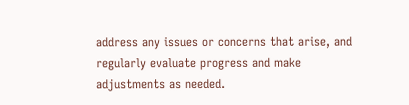address any issues or concerns that arise, and regularly evaluate progress and make adjustments as needed.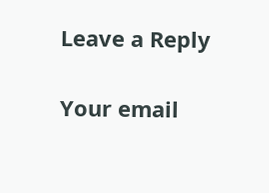Leave a Reply

Your email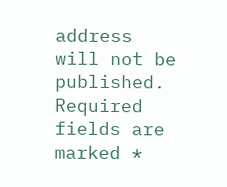address will not be published. Required fields are marked *